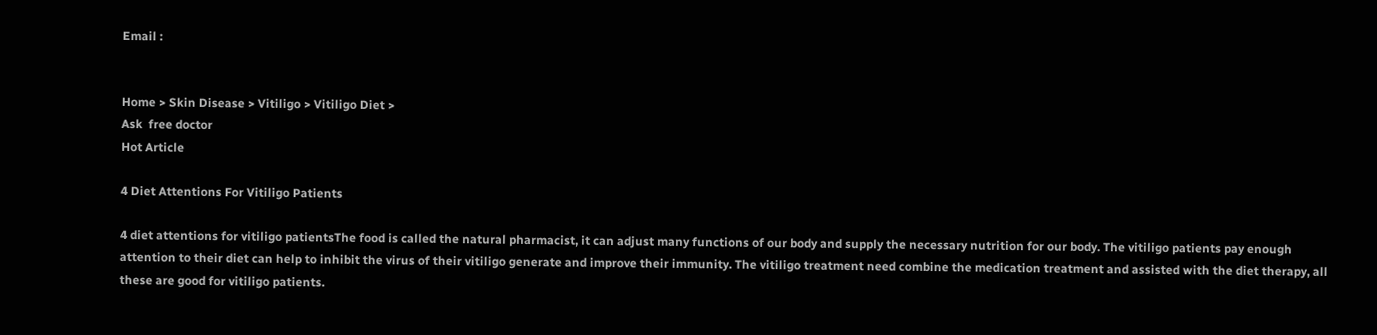Email :


Home > Skin Disease > Vitiligo > Vitiligo Diet >
Ask  free doctor
Hot Article

4 Diet Attentions For Vitiligo Patients

4 diet attentions for vitiligo patientsThe food is called the natural pharmacist, it can adjust many functions of our body and supply the necessary nutrition for our body. The vitiligo patients pay enough attention to their diet can help to inhibit the virus of their vitiligo generate and improve their immunity. The vitiligo treatment need combine the medication treatment and assisted with the diet therapy, all these are good for vitiligo patients.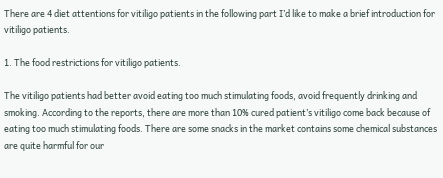There are 4 diet attentions for vitiligo patients in the following part I’d like to make a brief introduction for vitiligo patients.

1. The food restrictions for vitiligo patients.

The vitiligo patients had better avoid eating too much stimulating foods, avoid frequently drinking and smoking. According to the reports, there are more than 10% cured patient’s vitiligo come back because of eating too much stimulating foods. There are some snacks in the market contains some chemical substances are quite harmful for our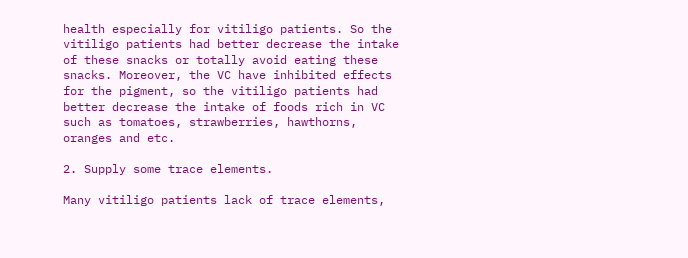health especially for vitiligo patients. So the vitiligo patients had better decrease the intake of these snacks or totally avoid eating these snacks. Moreover, the VC have inhibited effects for the pigment, so the vitiligo patients had better decrease the intake of foods rich in VC such as tomatoes, strawberries, hawthorns, oranges and etc.

2. Supply some trace elements.

Many vitiligo patients lack of trace elements,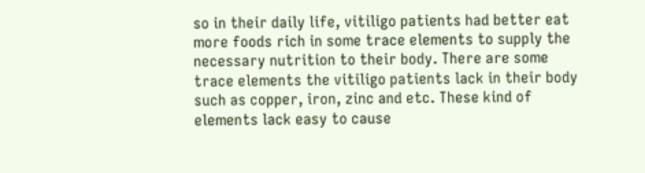so in their daily life, vitiligo patients had better eat more foods rich in some trace elements to supply the necessary nutrition to their body. There are some trace elements the vitiligo patients lack in their body such as copper, iron, zinc and etc. These kind of elements lack easy to cause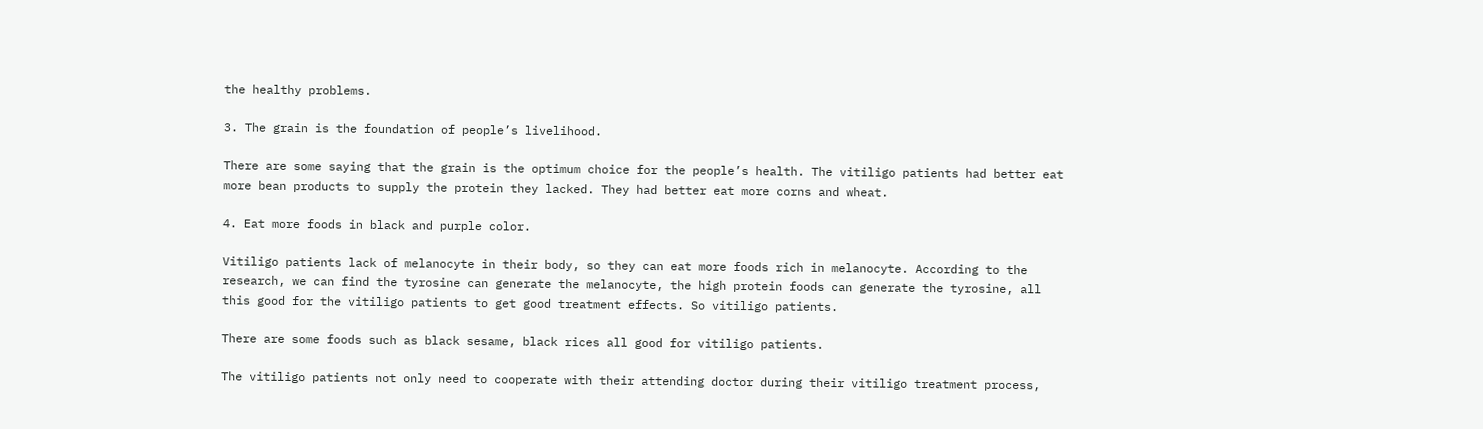the healthy problems.

3. The grain is the foundation of people’s livelihood.

There are some saying that the grain is the optimum choice for the people’s health. The vitiligo patients had better eat more bean products to supply the protein they lacked. They had better eat more corns and wheat.

4. Eat more foods in black and purple color.

Vitiligo patients lack of melanocyte in their body, so they can eat more foods rich in melanocyte. According to the research, we can find the tyrosine can generate the melanocyte, the high protein foods can generate the tyrosine, all this good for the vitiligo patients to get good treatment effects. So vitiligo patients.

There are some foods such as black sesame, black rices all good for vitiligo patients.

The vitiligo patients not only need to cooperate with their attending doctor during their vitiligo treatment process,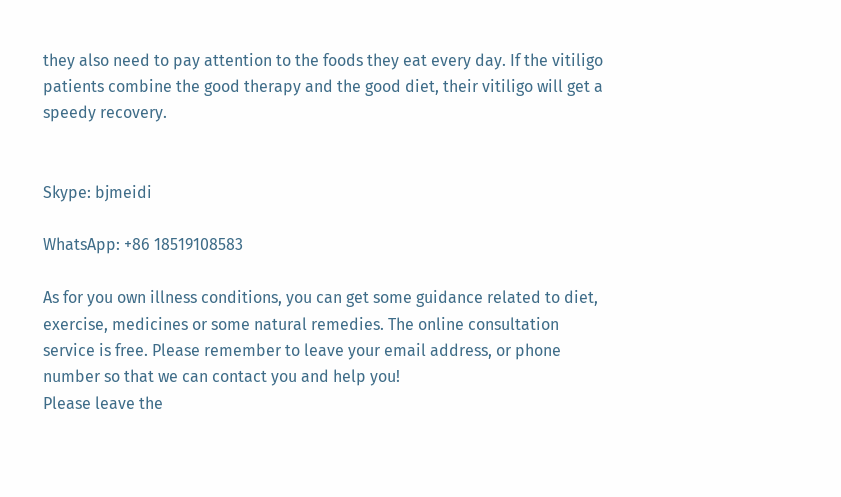they also need to pay attention to the foods they eat every day. If the vitiligo patients combine the good therapy and the good diet, their vitiligo will get a speedy recovery.


Skype: bjmeidi

WhatsApp: +86 18519108583

As for you own illness conditions, you can get some guidance related to diet, exercise, medicines or some natural remedies. The online consultation service is free. Please remember to leave your email address, or phone number so that we can contact you and help you!
Please leave the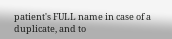patient's FULL name in case of a duplicate, and to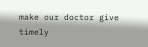make our doctor give timely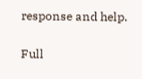response and help.

Full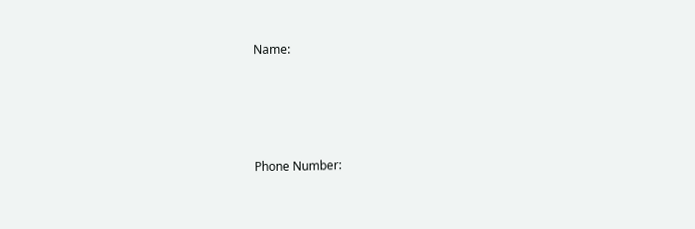Name:






Phone Number: